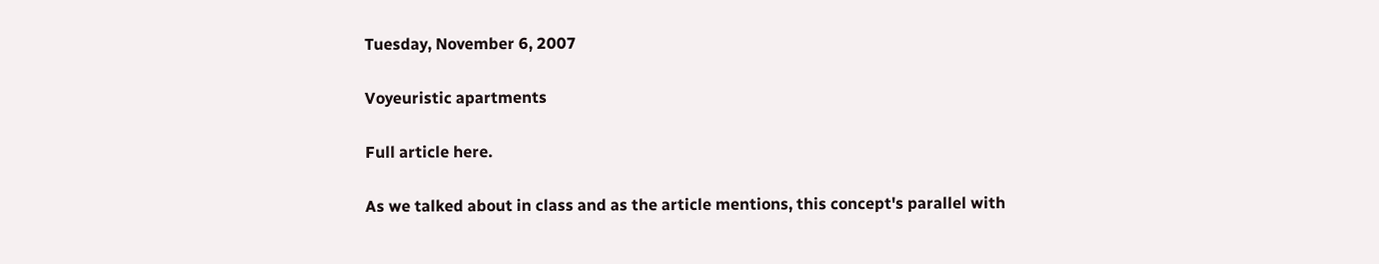Tuesday, November 6, 2007

Voyeuristic apartments

Full article here.

As we talked about in class and as the article mentions, this concept's parallel with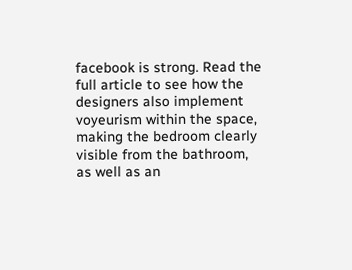facebook is strong. Read the full article to see how the designers also implement voyeurism within the space, making the bedroom clearly visible from the bathroom, as well as an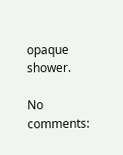opaque shower.

No comments: